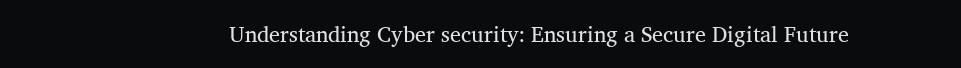Understanding Cyber security: Ensuring a Secure Digital Future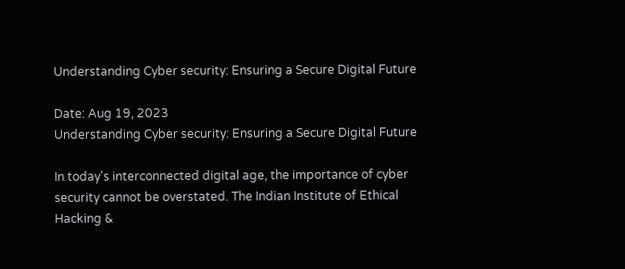Understanding Cyber security: Ensuring a Secure Digital Future

Date: Aug 19, 2023
Understanding Cyber security: Ensuring a Secure Digital Future

In today's interconnected digital age, the importance of cyber security cannot be overstated. The Indian Institute of Ethical Hacking &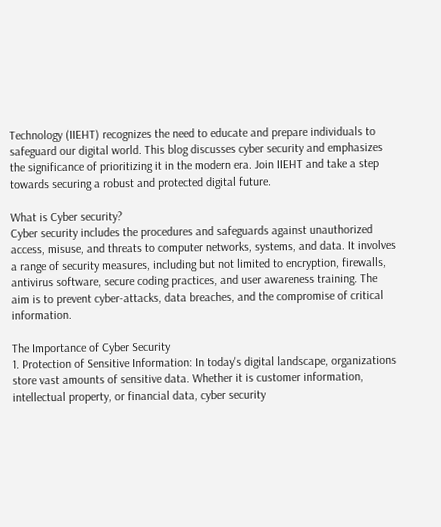Technology (IIEHT) recognizes the need to educate and prepare individuals to safeguard our digital world. This blog discusses cyber security and emphasizes the significance of prioritizing it in the modern era. Join IIEHT and take a step towards securing a robust and protected digital future.

What is Cyber security?
Cyber security includes the procedures and safeguards against unauthorized access, misuse, and threats to computer networks, systems, and data. It involves a range of security measures, including but not limited to encryption, firewalls, antivirus software, secure coding practices, and user awareness training. The aim is to prevent cyber-attacks, data breaches, and the compromise of critical information.

The Importance of Cyber Security
1. Protection of Sensitive Information: In today's digital landscape, organizations store vast amounts of sensitive data. Whether it is customer information, intellectual property, or financial data, cyber security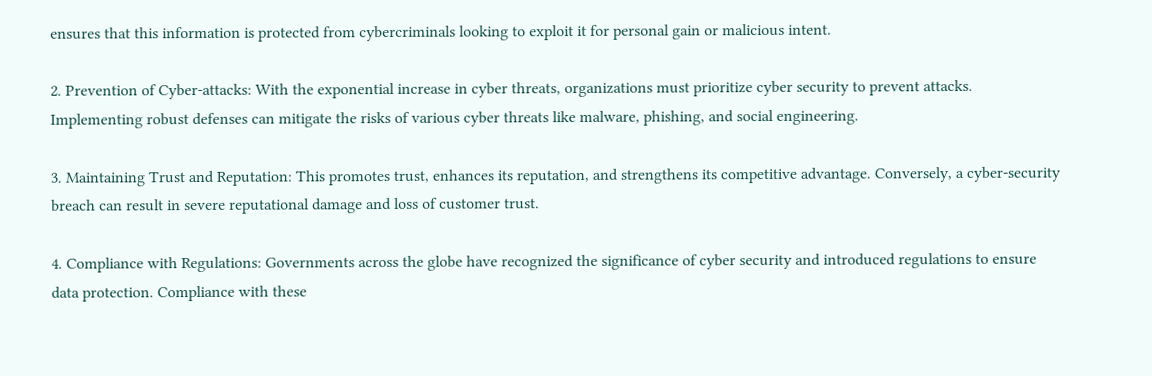ensures that this information is protected from cybercriminals looking to exploit it for personal gain or malicious intent.

2. Prevention of Cyber-attacks: With the exponential increase in cyber threats, organizations must prioritize cyber security to prevent attacks. Implementing robust defenses can mitigate the risks of various cyber threats like malware, phishing, and social engineering.

3. Maintaining Trust and Reputation: This promotes trust, enhances its reputation, and strengthens its competitive advantage. Conversely, a cyber-security breach can result in severe reputational damage and loss of customer trust.

4. Compliance with Regulations: Governments across the globe have recognized the significance of cyber security and introduced regulations to ensure data protection. Compliance with these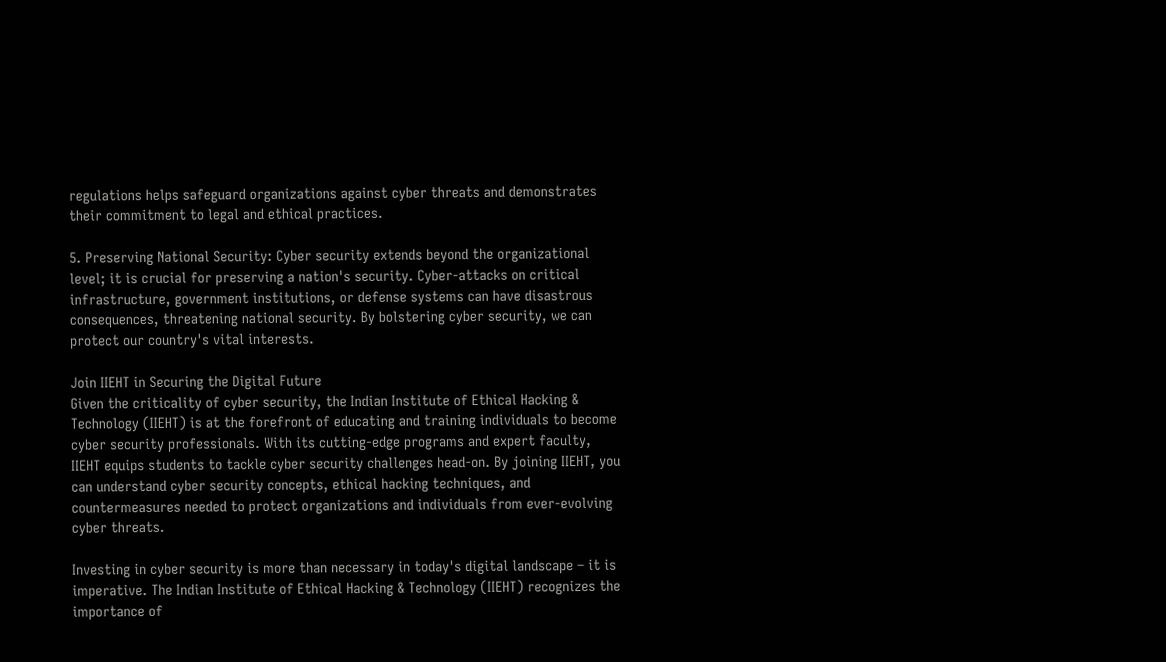regulations helps safeguard organizations against cyber threats and demonstrates their commitment to legal and ethical practices.

5. Preserving National Security: Cyber security extends beyond the organizational level; it is crucial for preserving a nation's security. Cyber-attacks on critical infrastructure, government institutions, or defense systems can have disastrous consequences, threatening national security. By bolstering cyber security, we can protect our country's vital interests.

Join IIEHT in Securing the Digital Future
Given the criticality of cyber security, the Indian Institute of Ethical Hacking & Technology (IIEHT) is at the forefront of educating and training individuals to become cyber security professionals. With its cutting-edge programs and expert faculty, IIEHT equips students to tackle cyber security challenges head-on. By joining IIEHT, you can understand cyber security concepts, ethical hacking techniques, and countermeasures needed to protect organizations and individuals from ever-evolving cyber threats.

Investing in cyber security is more than necessary in today's digital landscape – it is imperative. The Indian Institute of Ethical Hacking & Technology (IIEHT) recognizes the importance of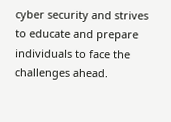cyber security and strives to educate and prepare individuals to face the challenges ahead.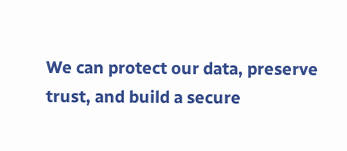We can protect our data, preserve trust, and build a secure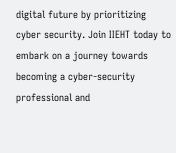digital future by prioritizing cyber security. Join IIEHT today to embark on a journey towards becoming a cyber-security professional and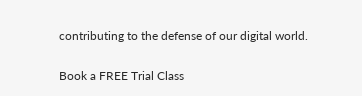contributing to the defense of our digital world.

Book a FREE Trial Class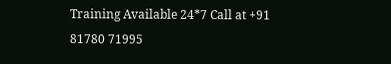Training Available 24*7 Call at +91 81780 71995